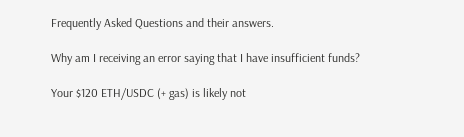Frequently Asked Questions and their answers.

Why am I receiving an error saying that I have insufficient funds?

Your $120 ETH/USDC (+ gas) is likely not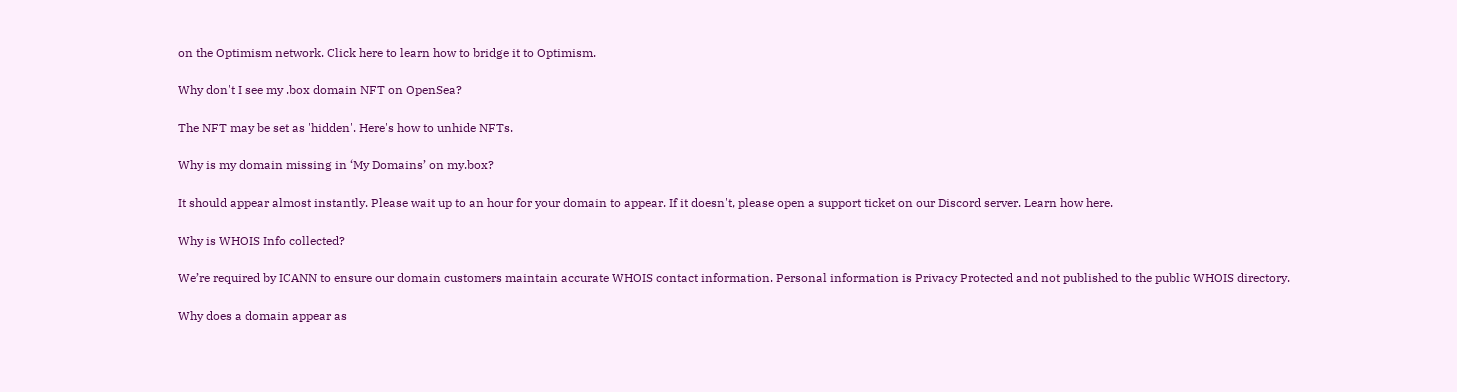on the Optimism network. Click here to learn how to bridge it to Optimism.

Why don't I see my .box domain NFT on OpenSea?

The NFT may be set as 'hidden'. Here's how to unhide NFTs.

Why is my domain missing in ‘My Domains’ on my.box?

It should appear almost instantly. Please wait up to an hour for your domain to appear. If it doesn't, please open a support ticket on our Discord server. Learn how here.

Why is WHOIS Info collected?

We’re required by ICANN to ensure our domain customers maintain accurate WHOIS contact information. Personal information is Privacy Protected and not published to the public WHOIS directory.

Why does a domain appear as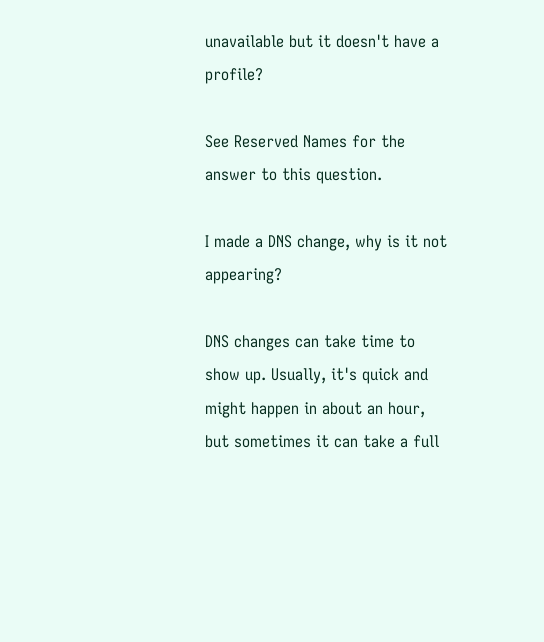unavailable but it doesn't have a profile?

See Reserved Names for the answer to this question.

I made a DNS change, why is it not appearing?

DNS changes can take time to show up. Usually, it's quick and might happen in about an hour, but sometimes it can take a full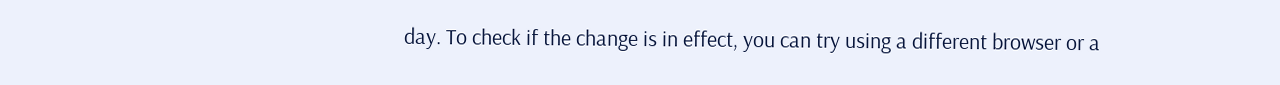day. To check if the change is in effect, you can try using a different browser or a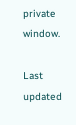private window.

Last updated